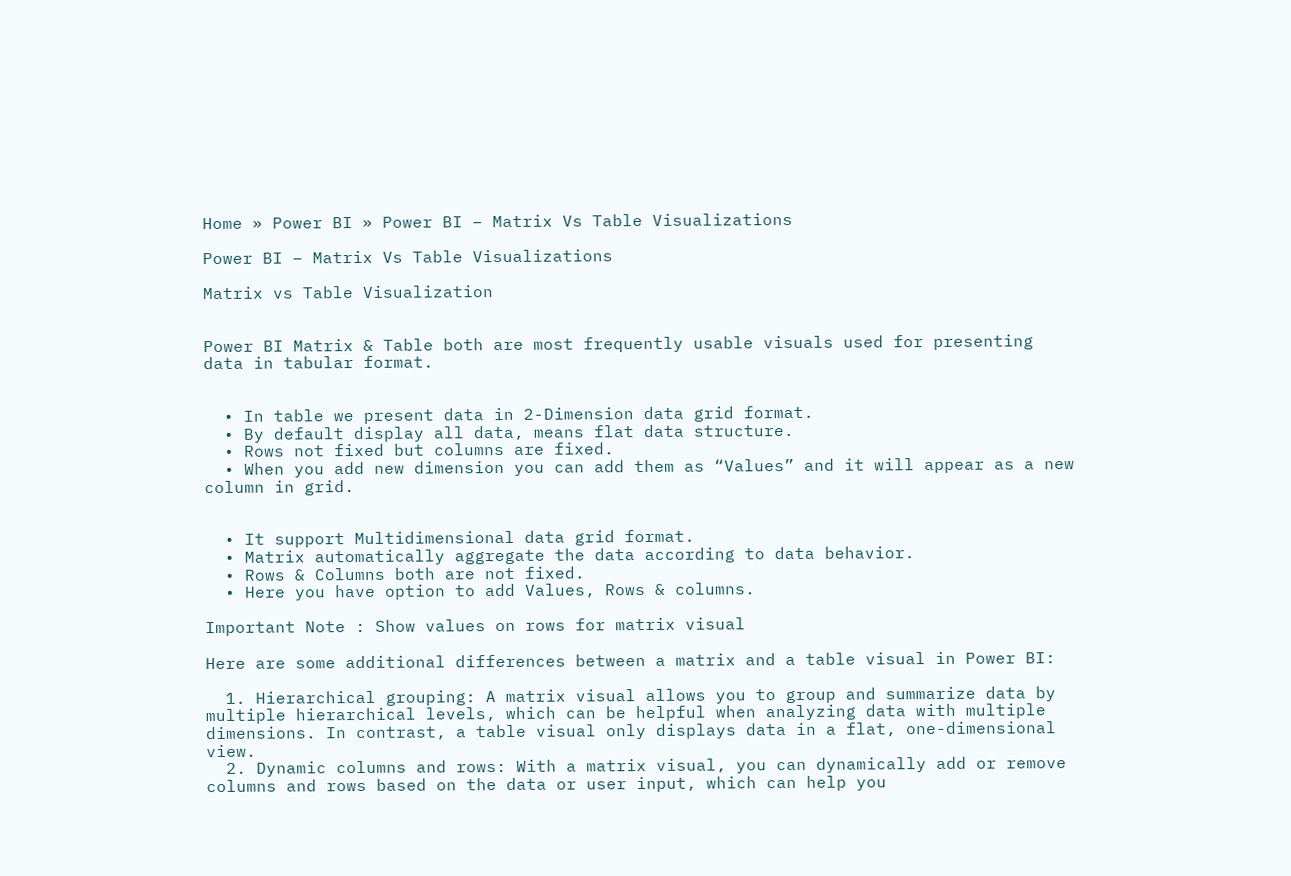Home » Power BI » Power BI – Matrix Vs Table Visualizations

Power BI – Matrix Vs Table Visualizations

Matrix vs Table Visualization


Power BI Matrix & Table both are most frequently usable visuals used for presenting data in tabular format.


  • In table we present data in 2-Dimension data grid format.
  • By default display all data, means flat data structure.
  • Rows not fixed but columns are fixed.
  • When you add new dimension you can add them as “Values” and it will appear as a new column in grid.


  • It support Multidimensional data grid format.
  • Matrix automatically aggregate the data according to data behavior.
  • Rows & Columns both are not fixed.
  • Here you have option to add Values, Rows & columns.

Important Note : Show values on rows for matrix visual

Here are some additional differences between a matrix and a table visual in Power BI:

  1. Hierarchical grouping: A matrix visual allows you to group and summarize data by multiple hierarchical levels, which can be helpful when analyzing data with multiple dimensions. In contrast, a table visual only displays data in a flat, one-dimensional view.
  2. Dynamic columns and rows: With a matrix visual, you can dynamically add or remove columns and rows based on the data or user input, which can help you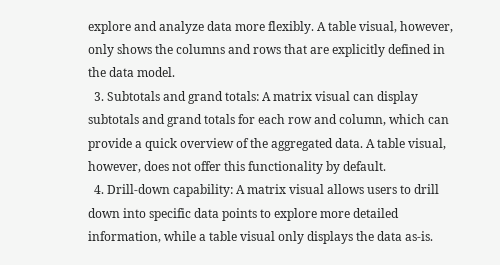explore and analyze data more flexibly. A table visual, however, only shows the columns and rows that are explicitly defined in the data model.
  3. Subtotals and grand totals: A matrix visual can display subtotals and grand totals for each row and column, which can provide a quick overview of the aggregated data. A table visual, however, does not offer this functionality by default.
  4. Drill-down capability: A matrix visual allows users to drill down into specific data points to explore more detailed information, while a table visual only displays the data as-is.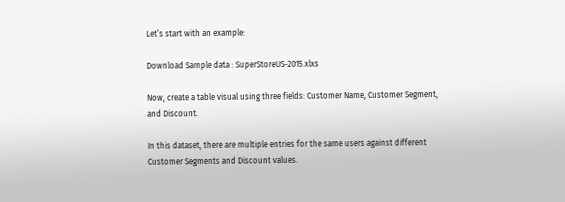Let’s start with an example:

Download Sample data : SuperStoreUS-2015.xlxs

Now, create a table visual using three fields: Customer Name, Customer Segment, and Discount.

In this dataset, there are multiple entries for the same users against different Customer Segments and Discount values.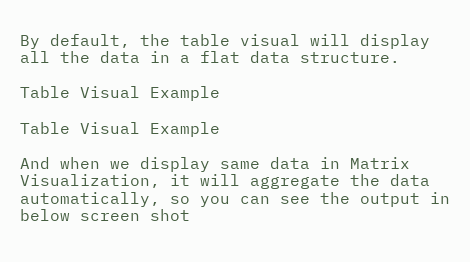By default, the table visual will display all the data in a flat data structure.

Table Visual Example

Table Visual Example

And when we display same data in Matrix Visualization, it will aggregate the data automatically, so you can see the output in below screen shot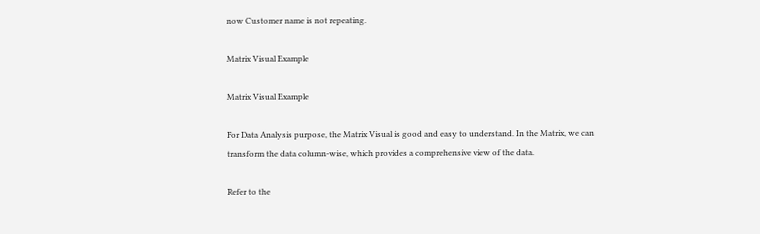now Customer name is not repeating.

Matrix Visual Example

Matrix Visual Example

For Data Analysis purpose, the Matrix Visual is good and easy to understand. In the Matrix, we can transform the data column-wise, which provides a comprehensive view of the data.

Refer to the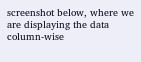screenshot below, where we are displaying the data column-wise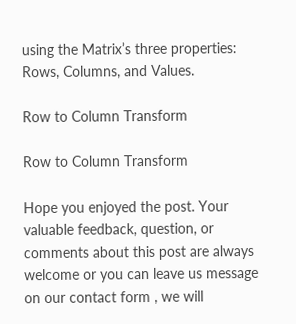using the Matrix’s three properties: Rows, Columns, and Values.

Row to Column Transform

Row to Column Transform

Hope you enjoyed the post. Your valuable feedback, question, or comments about this post are always welcome or you can leave us message on our contact form , we will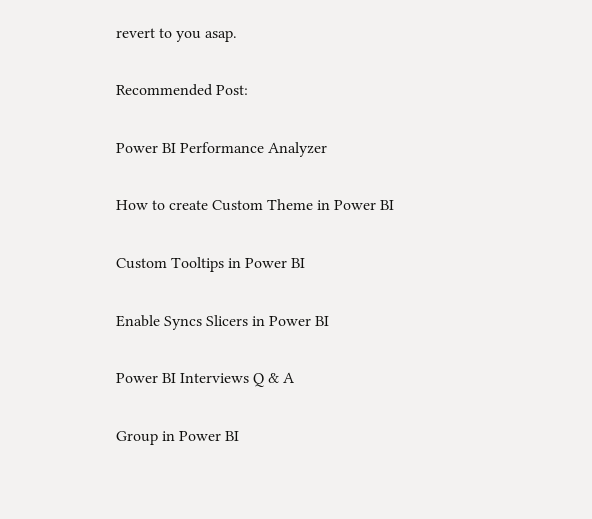revert to you asap.

Recommended Post:

Power BI Performance Analyzer

How to create Custom Theme in Power BI

Custom Tooltips in Power BI

Enable Syncs Slicers in Power BI

Power BI Interviews Q & A

Group in Power BI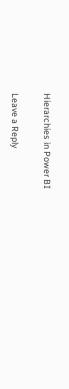Hierarchies in Power BI

Leave a Reply